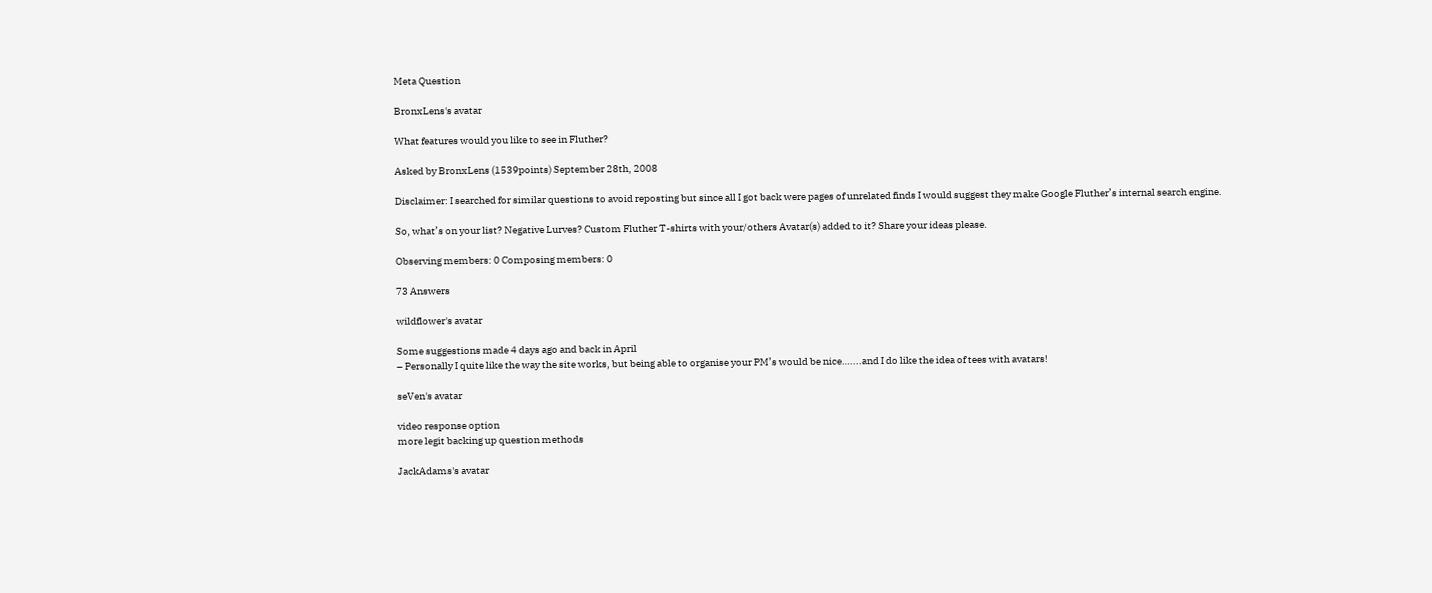Meta Question

BronxLens's avatar

What features would you like to see in Fluther?

Asked by BronxLens (1539points) September 28th, 2008

Disclaimer: I searched for similar questions to avoid reposting but since all I got back were pages of unrelated finds I would suggest they make Google Fluther’s internal search engine.

So, what’s on your list? Negative Lurves? Custom Fluther T-shirts with your/others Avatar(s) added to it? Share your ideas please.

Observing members: 0 Composing members: 0

73 Answers

wildflower's avatar

Some suggestions made 4 days ago and back in April
– Personally I quite like the way the site works, but being able to organise your PM’s would be nice…....and I do like the idea of tees with avatars!

seVen's avatar

video response option
more legit backing up question methods

JackAdams's avatar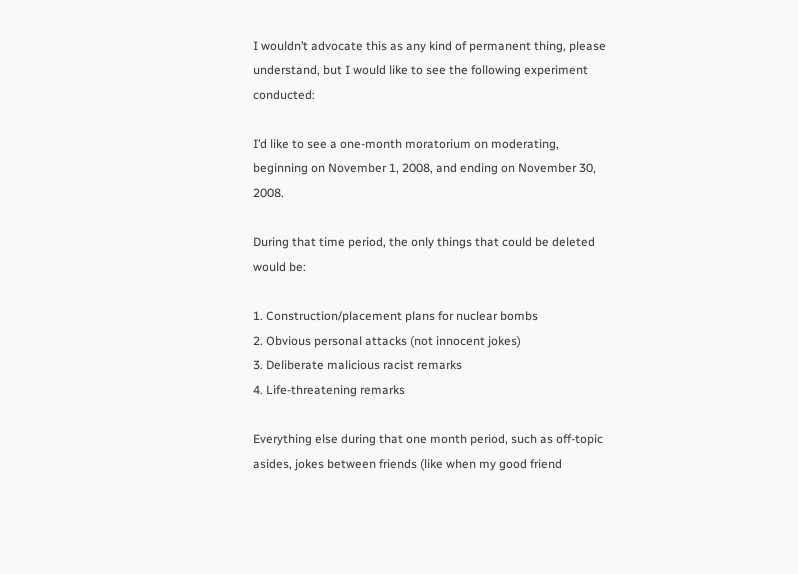I wouldn’t advocate this as any kind of permanent thing, please understand, but I would like to see the following experiment conducted:

I’d like to see a one-month moratorium on moderating, beginning on November 1, 2008, and ending on November 30, 2008.

During that time period, the only things that could be deleted would be:

1. Construction/placement plans for nuclear bombs
2. Obvious personal attacks (not innocent jokes)
3. Deliberate malicious racist remarks
4. Life-threatening remarks

Everything else during that one month period, such as off-topic asides, jokes between friends (like when my good friend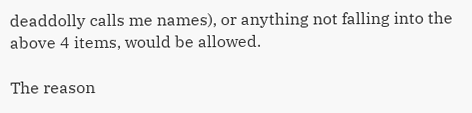deaddolly calls me names), or anything not falling into the above 4 items, would be allowed.

The reason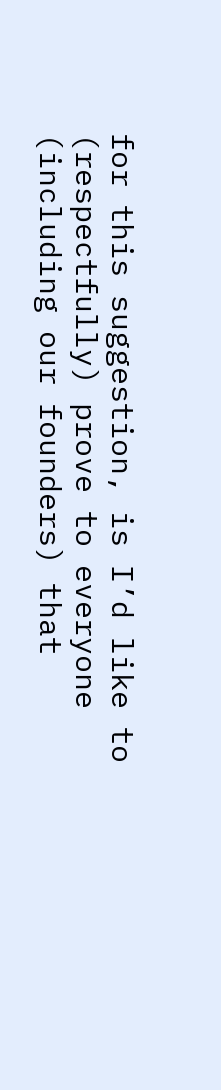for this suggestion, is I’d like to (respectfully) prove to everyone (including our founders) that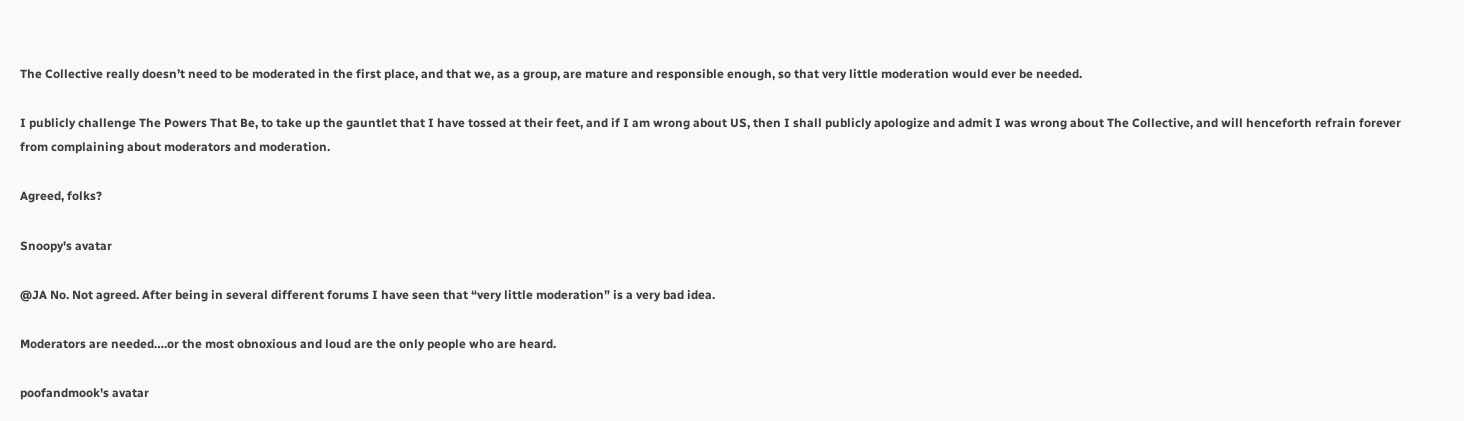The Collective really doesn’t need to be moderated in the first place, and that we, as a group, are mature and responsible enough, so that very little moderation would ever be needed.

I publicly challenge The Powers That Be, to take up the gauntlet that I have tossed at their feet, and if I am wrong about US, then I shall publicly apologize and admit I was wrong about The Collective, and will henceforth refrain forever from complaining about moderators and moderation.

Agreed, folks?

Snoopy's avatar

@JA No. Not agreed. After being in several different forums I have seen that “very little moderation” is a very bad idea.

Moderators are needed….or the most obnoxious and loud are the only people who are heard.

poofandmook's avatar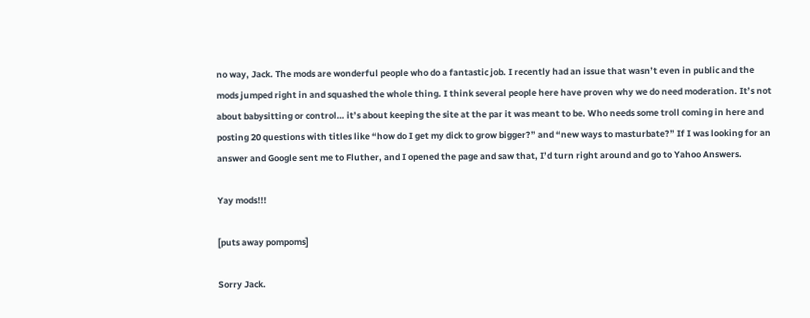no way, Jack. The mods are wonderful people who do a fantastic job. I recently had an issue that wasn’t even in public and the mods jumped right in and squashed the whole thing. I think several people here have proven why we do need moderation. It’s not about babysitting or control… it’s about keeping the site at the par it was meant to be. Who needs some troll coming in here and posting 20 questions with titles like “how do I get my dick to grow bigger?” and “new ways to masturbate?” If I was looking for an answer and Google sent me to Fluther, and I opened the page and saw that, I’d turn right around and go to Yahoo Answers.

Yay mods!!!

[puts away pompoms]

Sorry Jack.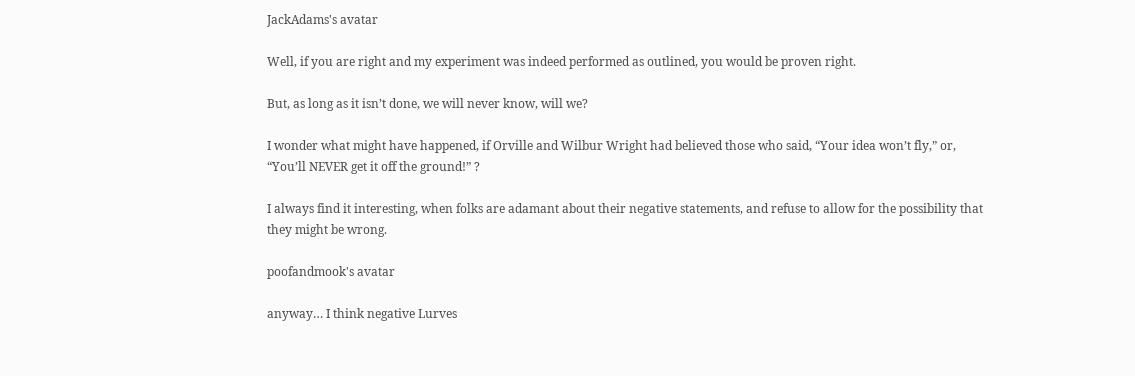JackAdams's avatar

Well, if you are right and my experiment was indeed performed as outlined, you would be proven right.

But, as long as it isn’t done, we will never know, will we?

I wonder what might have happened, if Orville and Wilbur Wright had believed those who said, “Your idea won’t fly,” or, “You’ll NEVER get it off the ground!” ?

I always find it interesting, when folks are adamant about their negative statements, and refuse to allow for the possibility that they might be wrong.

poofandmook's avatar

anyway… I think negative Lurves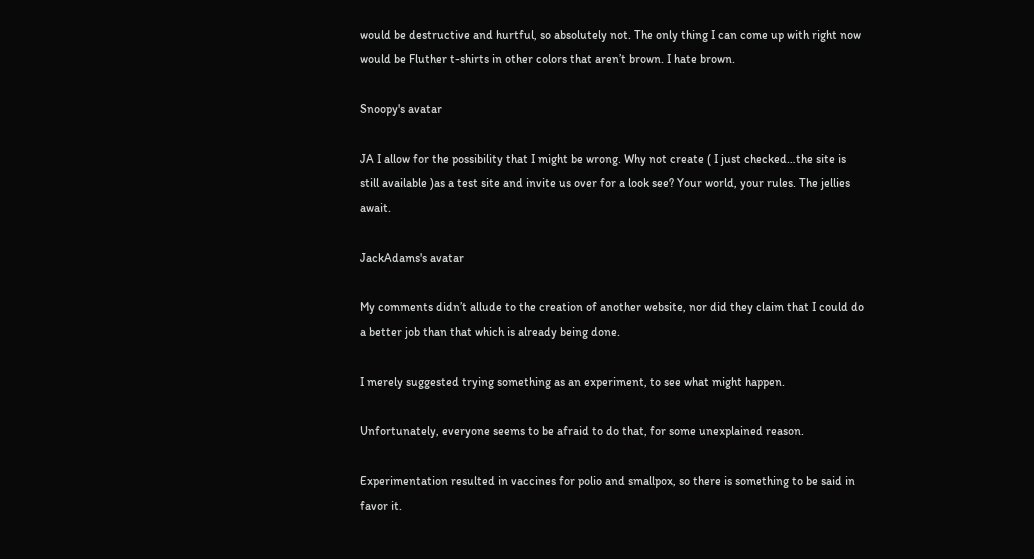would be destructive and hurtful, so absolutely not. The only thing I can come up with right now would be Fluther t-shirts in other colors that aren’t brown. I hate brown.

Snoopy's avatar

JA I allow for the possibility that I might be wrong. Why not create ( I just checked…the site is still available )as a test site and invite us over for a look see? Your world, your rules. The jellies await.

JackAdams's avatar

My comments didn’t allude to the creation of another website, nor did they claim that I could do a better job than that which is already being done.

I merely suggested trying something as an experiment, to see what might happen.

Unfortunately, everyone seems to be afraid to do that, for some unexplained reason.

Experimentation resulted in vaccines for polio and smallpox, so there is something to be said in favor it.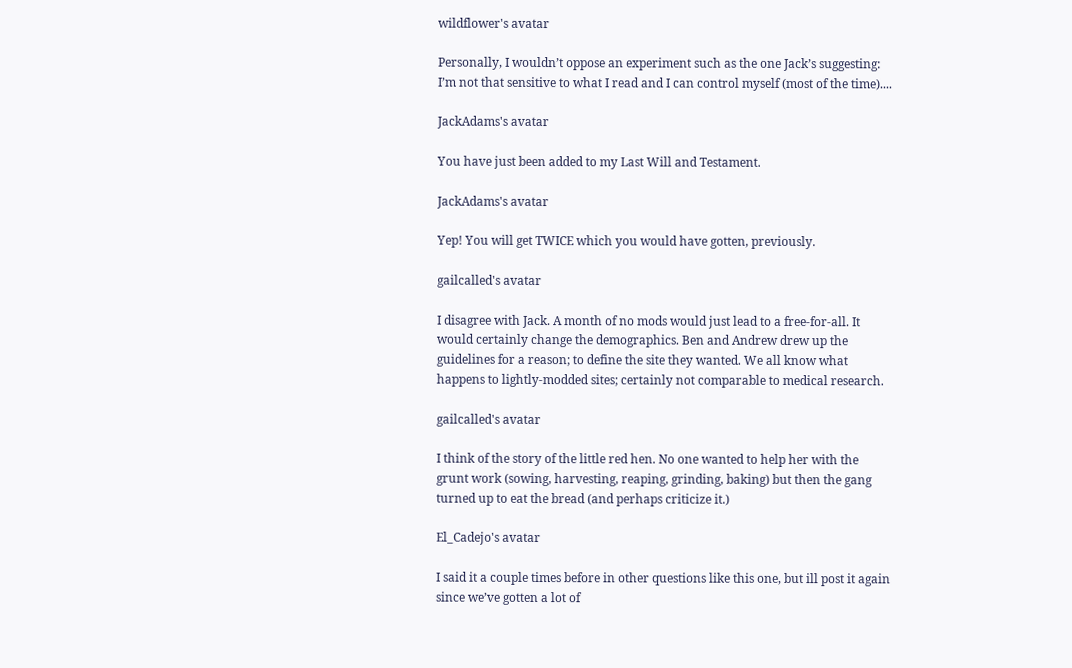wildflower's avatar

Personally, I wouldn’t oppose an experiment such as the one Jack’s suggesting: I’m not that sensitive to what I read and I can control myself (most of the time)....

JackAdams's avatar

You have just been added to my Last Will and Testament.

JackAdams's avatar

Yep! You will get TWICE which you would have gotten, previously.

gailcalled's avatar

I disagree with Jack. A month of no mods would just lead to a free-for-all. It would certainly change the demographics. Ben and Andrew drew up the guidelines for a reason; to define the site they wanted. We all know what happens to lightly-modded sites; certainly not comparable to medical research.

gailcalled's avatar

I think of the story of the little red hen. No one wanted to help her with the grunt work (sowing, harvesting, reaping, grinding, baking) but then the gang turned up to eat the bread (and perhaps criticize it.)

El_Cadejo's avatar

I said it a couple times before in other questions like this one, but ill post it again since we’ve gotten a lot of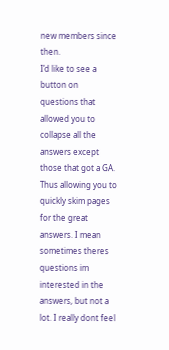new members since then.
I’d like to see a button on questions that allowed you to collapse all the answers except those that got a GA. Thus allowing you to quickly skim pages for the great answers. I mean sometimes theres questions im interested in the answers, but not a lot. I really dont feel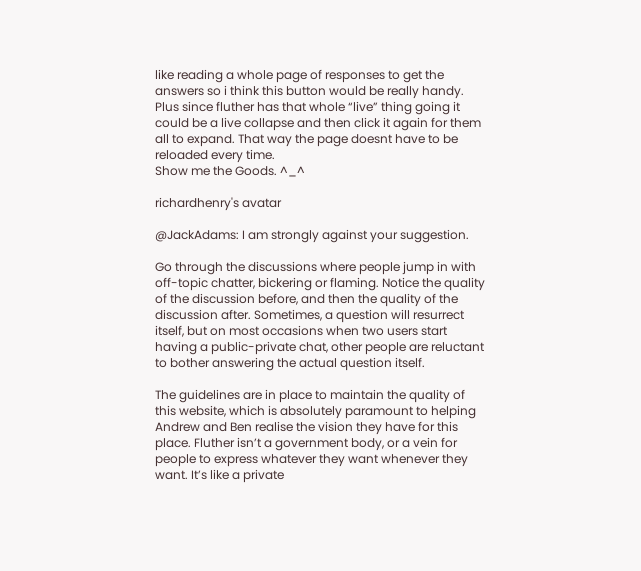like reading a whole page of responses to get the answers so i think this button would be really handy. Plus since fluther has that whole “live” thing going it could be a live collapse and then click it again for them all to expand. That way the page doesnt have to be reloaded every time.
Show me the Goods. ^_^

richardhenry's avatar

@JackAdams: I am strongly against your suggestion.

Go through the discussions where people jump in with off-topic chatter, bickering or flaming. Notice the quality of the discussion before, and then the quality of the discussion after. Sometimes, a question will resurrect itself, but on most occasions when two users start having a public-private chat, other people are reluctant to bother answering the actual question itself.

The guidelines are in place to maintain the quality of this website, which is absolutely paramount to helping Andrew and Ben realise the vision they have for this place. Fluther isn’t a government body, or a vein for people to express whatever they want whenever they want. It’s like a private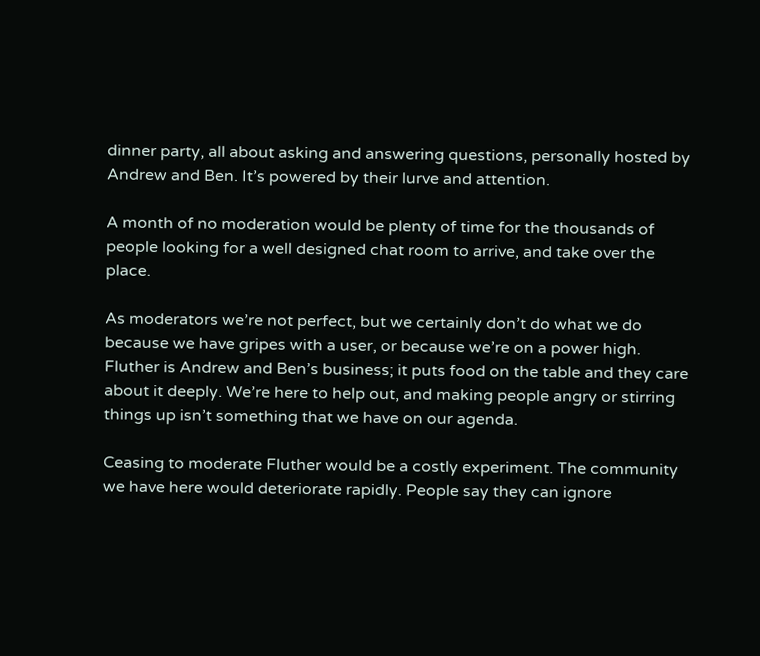dinner party, all about asking and answering questions, personally hosted by Andrew and Ben. It’s powered by their lurve and attention.

A month of no moderation would be plenty of time for the thousands of people looking for a well designed chat room to arrive, and take over the place.

As moderators we’re not perfect, but we certainly don’t do what we do because we have gripes with a user, or because we’re on a power high. Fluther is Andrew and Ben’s business; it puts food on the table and they care about it deeply. We’re here to help out, and making people angry or stirring things up isn’t something that we have on our agenda.

Ceasing to moderate Fluther would be a costly experiment. The community we have here would deteriorate rapidly. People say they can ignore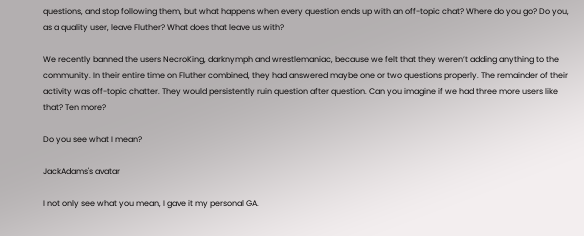questions, and stop following them, but what happens when every question ends up with an off-topic chat? Where do you go? Do you, as a quality user, leave Fluther? What does that leave us with?

We recently banned the users NecroKing, darknymph and wrestlemaniac, because we felt that they weren’t adding anything to the community. In their entire time on Fluther combined, they had answered maybe one or two questions properly. The remainder of their activity was off-topic chatter. They would persistently ruin question after question. Can you imagine if we had three more users like that? Ten more?

Do you see what I mean?

JackAdams's avatar

I not only see what you mean, I gave it my personal GA.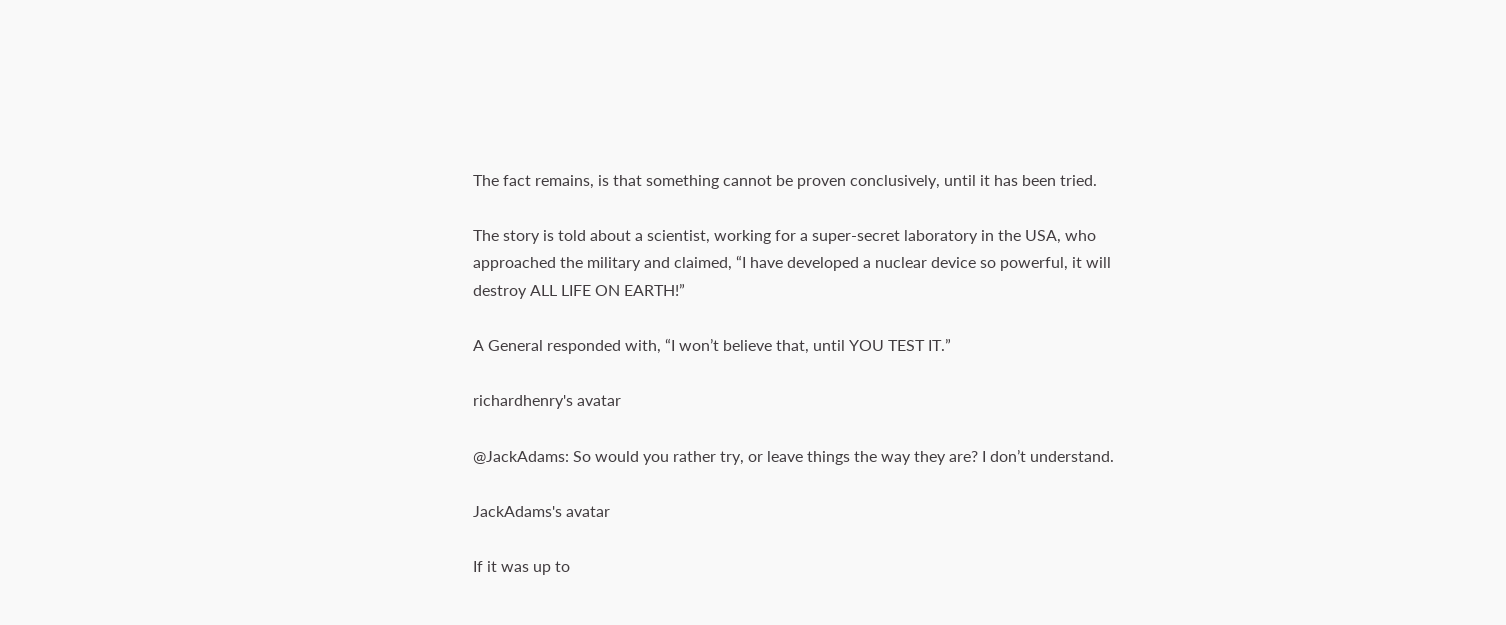The fact remains, is that something cannot be proven conclusively, until it has been tried.

The story is told about a scientist, working for a super-secret laboratory in the USA, who approached the military and claimed, “I have developed a nuclear device so powerful, it will destroy ALL LIFE ON EARTH!”

A General responded with, “I won’t believe that, until YOU TEST IT.”

richardhenry's avatar

@JackAdams: So would you rather try, or leave things the way they are? I don’t understand.

JackAdams's avatar

If it was up to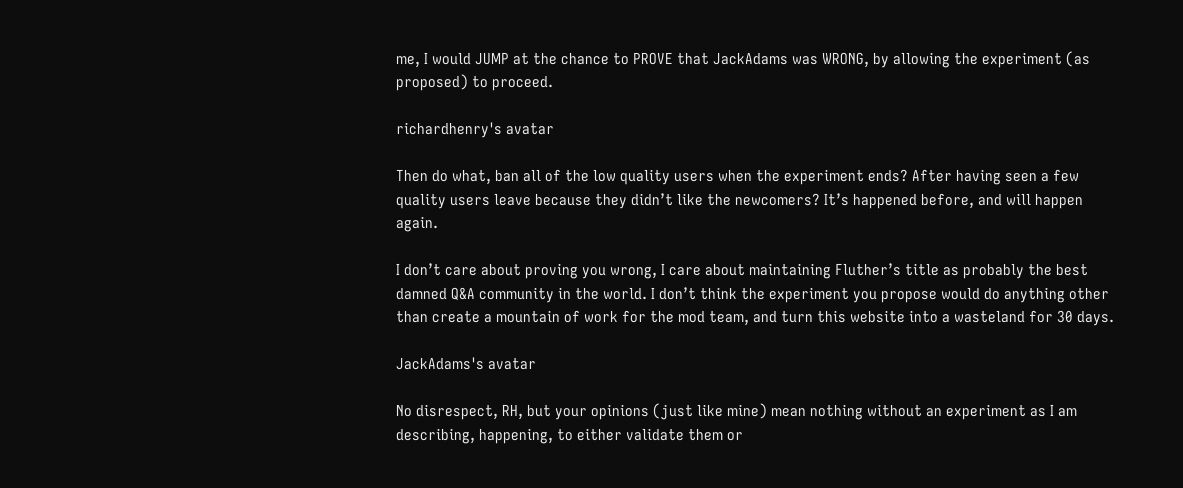me, I would JUMP at the chance to PROVE that JackAdams was WRONG, by allowing the experiment (as proposed) to proceed.

richardhenry's avatar

Then do what, ban all of the low quality users when the experiment ends? After having seen a few quality users leave because they didn’t like the newcomers? It’s happened before, and will happen again.

I don’t care about proving you wrong, I care about maintaining Fluther’s title as probably the best damned Q&A community in the world. I don’t think the experiment you propose would do anything other than create a mountain of work for the mod team, and turn this website into a wasteland for 30 days.

JackAdams's avatar

No disrespect, RH, but your opinions (just like mine) mean nothing without an experiment as I am describing, happening, to either validate them or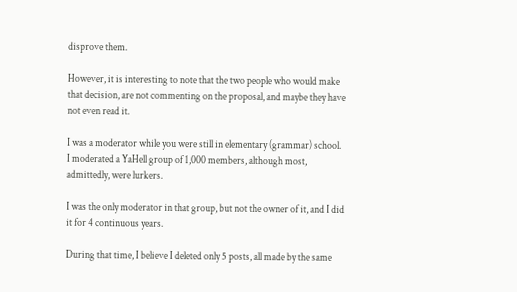disprove them.

However, it is interesting to note that the two people who would make that decision, are not commenting on the proposal, and maybe they have not even read it.

I was a moderator while you were still in elementary (grammar) school. I moderated a YaHell group of 1,000 members, although most, admittedly, were lurkers.

I was the only moderator in that group, but not the owner of it, and I did it for 4 continuous years.

During that time, I believe I deleted only 5 posts, all made by the same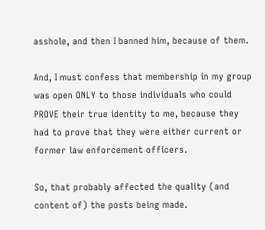asshole, and then I banned him, because of them.

And, I must confess that membership in my group was open ONLY to those individuals who could PROVE their true identity to me, because they had to prove that they were either current or former law enforcement officers.

So, that probably affected the quality (and content of) the posts being made.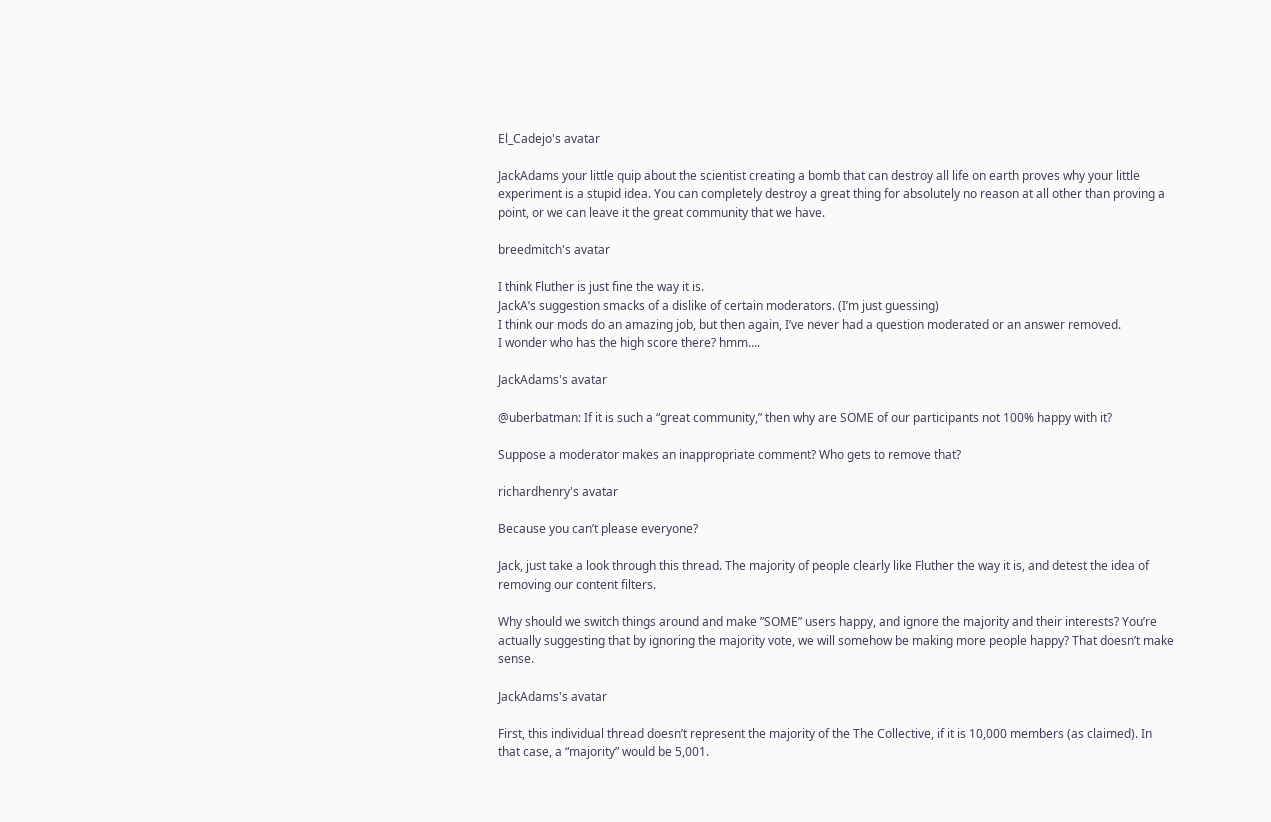El_Cadejo's avatar

JackAdams your little quip about the scientist creating a bomb that can destroy all life on earth proves why your little experiment is a stupid idea. You can completely destroy a great thing for absolutely no reason at all other than proving a point, or we can leave it the great community that we have.

breedmitch's avatar

I think Fluther is just fine the way it is.
JackA’s suggestion smacks of a dislike of certain moderators. (I’m just guessing)
I think our mods do an amazing job, but then again, I’ve never had a question moderated or an answer removed.
I wonder who has the high score there? hmm….

JackAdams's avatar

@uberbatman: If it is such a “great community,” then why are SOME of our participants not 100% happy with it?

Suppose a moderator makes an inappropriate comment? Who gets to remove that?

richardhenry's avatar

Because you can’t please everyone?

Jack, just take a look through this thread. The majority of people clearly like Fluther the way it is, and detest the idea of removing our content filters.

Why should we switch things around and make ”SOME” users happy, and ignore the majority and their interests? You’re actually suggesting that by ignoring the majority vote, we will somehow be making more people happy? That doesn’t make sense.

JackAdams's avatar

First, this individual thread doesn’t represent the majority of the The Collective, if it is 10,000 members (as claimed). In that case, a “majority” would be 5,001.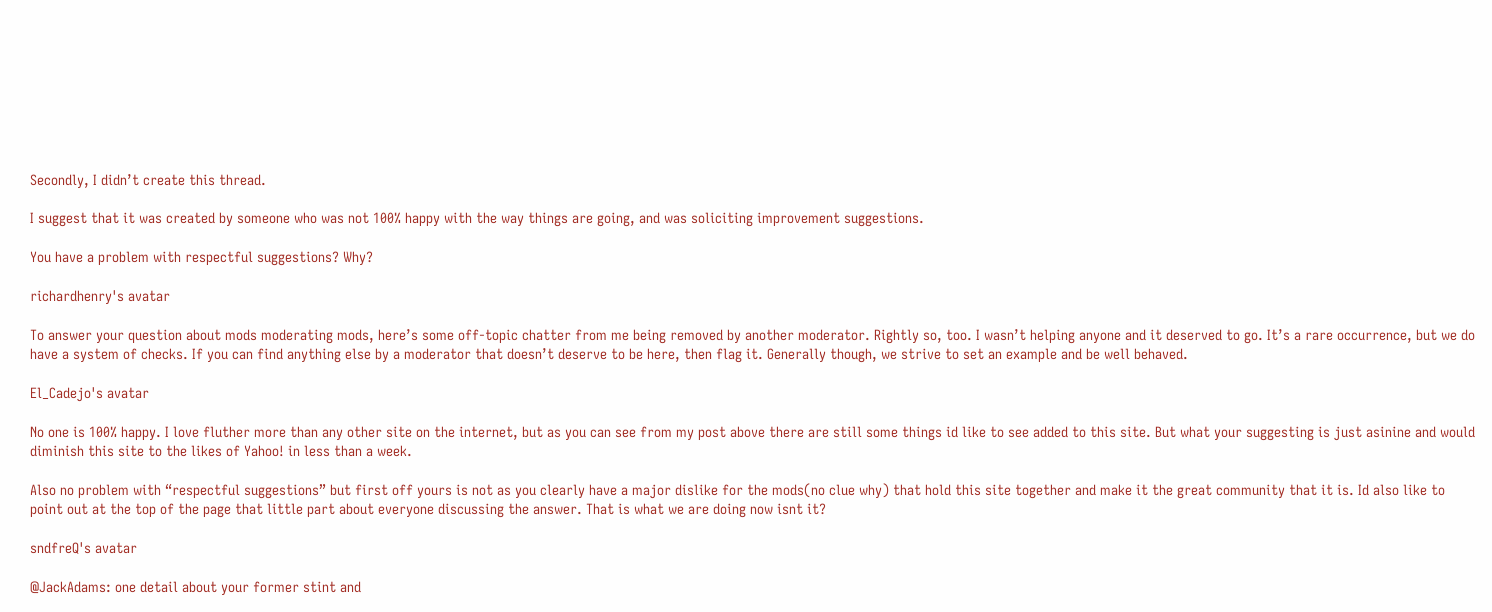Secondly, I didn’t create this thread.

I suggest that it was created by someone who was not 100% happy with the way things are going, and was soliciting improvement suggestions.

You have a problem with respectful suggestions? Why?

richardhenry's avatar

To answer your question about mods moderating mods, here’s some off-topic chatter from me being removed by another moderator. Rightly so, too. I wasn’t helping anyone and it deserved to go. It’s a rare occurrence, but we do have a system of checks. If you can find anything else by a moderator that doesn’t deserve to be here, then flag it. Generally though, we strive to set an example and be well behaved.

El_Cadejo's avatar

No one is 100% happy. I love fluther more than any other site on the internet, but as you can see from my post above there are still some things id like to see added to this site. But what your suggesting is just asinine and would diminish this site to the likes of Yahoo! in less than a week.

Also no problem with “respectful suggestions” but first off yours is not as you clearly have a major dislike for the mods(no clue why) that hold this site together and make it the great community that it is. Id also like to point out at the top of the page that little part about everyone discussing the answer. That is what we are doing now isnt it?

sndfreQ's avatar

@JackAdams: one detail about your former stint and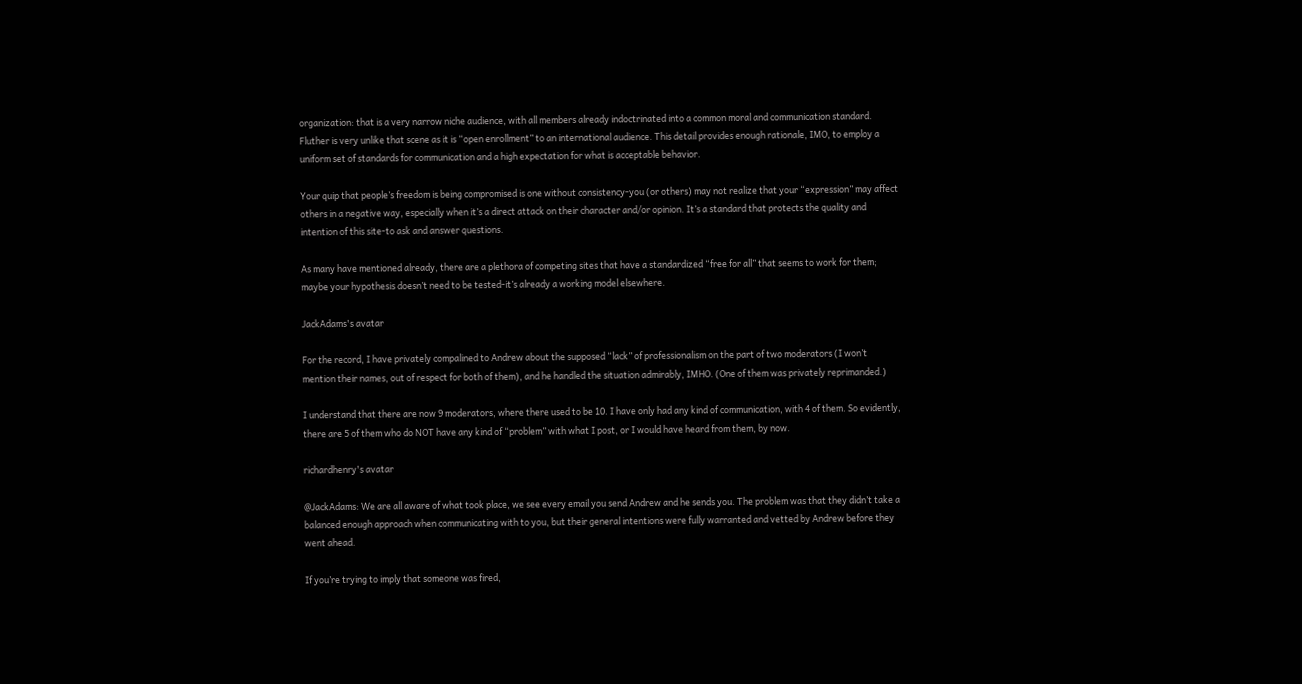organization: that is a very narrow niche audience, with all members already indoctrinated into a common moral and communication standard. Fluther is very unlike that scene as it is “open enrollment” to an international audience. This detail provides enough rationale, IMO, to employ a uniform set of standards for communication and a high expectation for what is acceptable behavior.

Your quip that people’s freedom is being compromised is one without consistency-you (or others) may not realize that your “expression” may affect others in a negative way, especially when it’s a direct attack on their character and/or opinion. It’s a standard that protects the quality and intention of this site-to ask and answer questions.

As many have mentioned already, there are a plethora of competing sites that have a standardized “free for all” that seems to work for them; maybe your hypothesis doesn’t need to be tested-it’s already a working model elsewhere.

JackAdams's avatar

For the record, I have privately compalined to Andrew about the supposed “lack” of professionalism on the part of two moderators (I won’t mention their names, out of respect for both of them), and he handled the situation admirably, IMHO. (One of them was privately reprimanded.)

I understand that there are now 9 moderators, where there used to be 10. I have only had any kind of communication, with 4 of them. So evidently, there are 5 of them who do NOT have any kind of “problem” with what I post, or I would have heard from them, by now.

richardhenry's avatar

@JackAdams: We are all aware of what took place, we see every email you send Andrew and he sends you. The problem was that they didn’t take a balanced enough approach when communicating with to you, but their general intentions were fully warranted and vetted by Andrew before they went ahead.

If you’re trying to imply that someone was fired,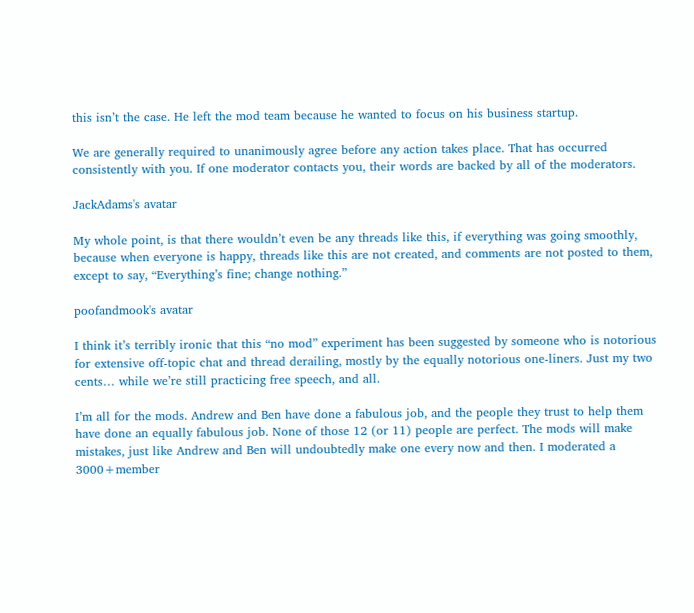this isn’t the case. He left the mod team because he wanted to focus on his business startup.

We are generally required to unanimously agree before any action takes place. That has occurred consistently with you. If one moderator contacts you, their words are backed by all of the moderators.

JackAdams's avatar

My whole point, is that there wouldn’t even be any threads like this, if everything was going smoothly, because when everyone is happy, threads like this are not created, and comments are not posted to them, except to say, “Everything’s fine; change nothing.”

poofandmook's avatar

I think it’s terribly ironic that this “no mod” experiment has been suggested by someone who is notorious for extensive off-topic chat and thread derailing, mostly by the equally notorious one-liners. Just my two cents… while we’re still practicing free speech, and all.

I’m all for the mods. Andrew and Ben have done a fabulous job, and the people they trust to help them have done an equally fabulous job. None of those 12 (or 11) people are perfect. The mods will make mistakes, just like Andrew and Ben will undoubtedly make one every now and then. I moderated a 3000+member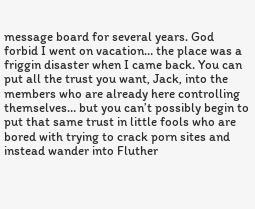message board for several years. God forbid I went on vacation… the place was a friggin disaster when I came back. You can put all the trust you want, Jack, into the members who are already here controlling themselves… but you can’t possibly begin to put that same trust in little fools who are bored with trying to crack porn sites and instead wander into Fluther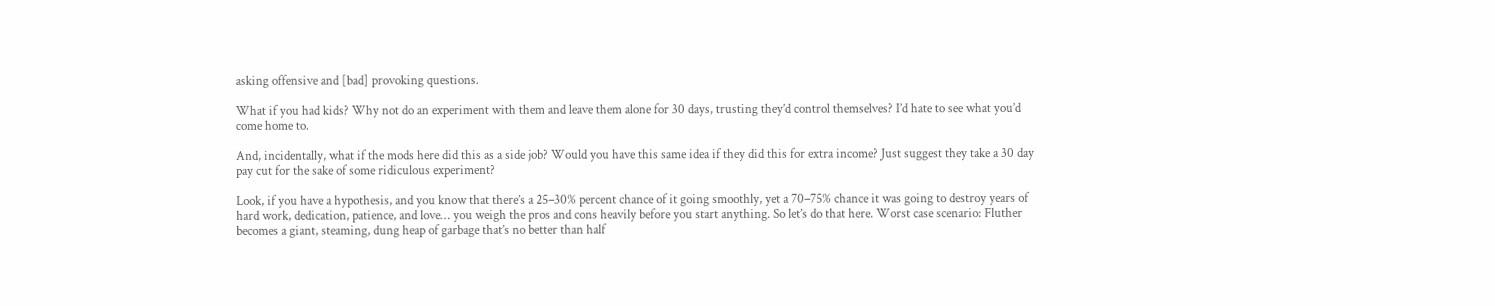asking offensive and [bad] provoking questions.

What if you had kids? Why not do an experiment with them and leave them alone for 30 days, trusting they’d control themselves? I’d hate to see what you’d come home to.

And, incidentally, what if the mods here did this as a side job? Would you have this same idea if they did this for extra income? Just suggest they take a 30 day pay cut for the sake of some ridiculous experiment?

Look, if you have a hypothesis, and you know that there’s a 25–30% percent chance of it going smoothly, yet a 70–75% chance it was going to destroy years of hard work, dedication, patience, and love… you weigh the pros and cons heavily before you start anything. So let’s do that here. Worst case scenario: Fluther becomes a giant, steaming, dung heap of garbage that’s no better than half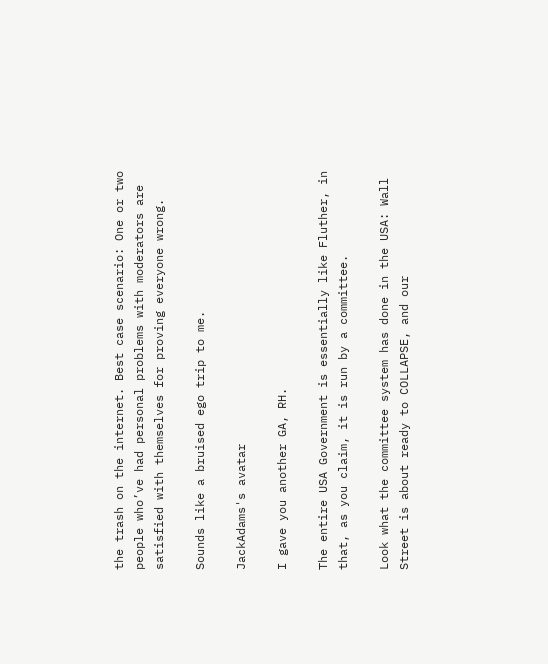the trash on the internet. Best case scenario: One or two people who’ve had personal problems with moderators are satisfied with themselves for proving everyone wrong.

Sounds like a bruised ego trip to me.

JackAdams's avatar

I gave you another GA, RH.

The entire USA Government is essentially like Fluther, in that, as you claim, it is run by a committee.

Look what the committee system has done in the USA: Wall Street is about ready to COLLAPSE, and our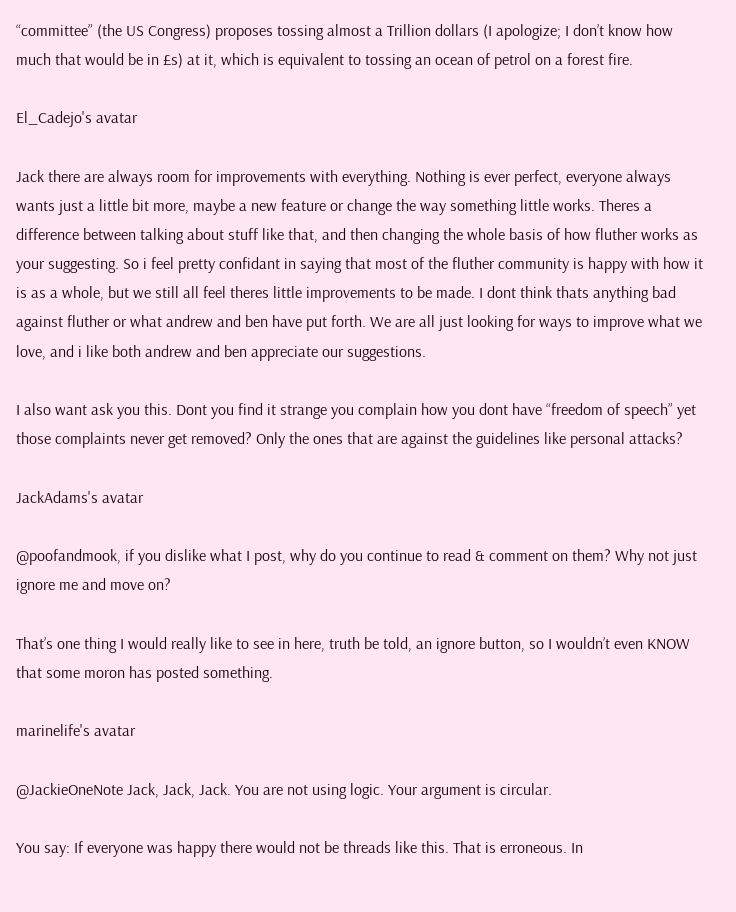“committee” (the US Congress) proposes tossing almost a Trillion dollars (I apologize; I don’t know how much that would be in £s) at it, which is equivalent to tossing an ocean of petrol on a forest fire.

El_Cadejo's avatar

Jack there are always room for improvements with everything. Nothing is ever perfect, everyone always wants just a little bit more, maybe a new feature or change the way something little works. Theres a difference between talking about stuff like that, and then changing the whole basis of how fluther works as your suggesting. So i feel pretty confidant in saying that most of the fluther community is happy with how it is as a whole, but we still all feel theres little improvements to be made. I dont think thats anything bad against fluther or what andrew and ben have put forth. We are all just looking for ways to improve what we love, and i like both andrew and ben appreciate our suggestions.

I also want ask you this. Dont you find it strange you complain how you dont have “freedom of speech” yet those complaints never get removed? Only the ones that are against the guidelines like personal attacks?

JackAdams's avatar

@poofandmook, if you dislike what I post, why do you continue to read & comment on them? Why not just ignore me and move on?

That’s one thing I would really like to see in here, truth be told, an ignore button, so I wouldn’t even KNOW that some moron has posted something.

marinelife's avatar

@JackieOneNote Jack, Jack, Jack. You are not using logic. Your argument is circular.

You say: If everyone was happy there would not be threads like this. That is erroneous. In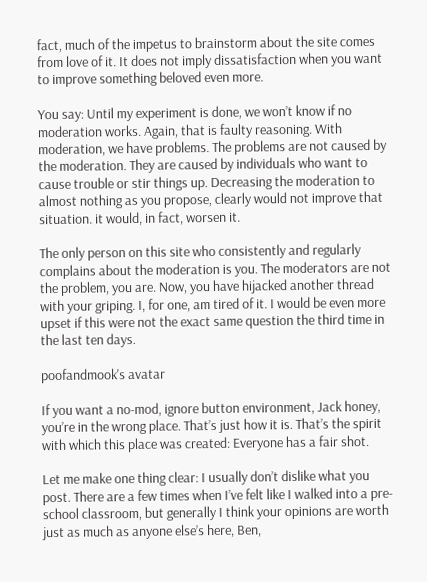fact, much of the impetus to brainstorm about the site comes from love of it. It does not imply dissatisfaction when you want to improve something beloved even more.

You say: Until my experiment is done, we won’t know if no moderation works. Again, that is faulty reasoning. With moderation, we have problems. The problems are not caused by the moderation. They are caused by individuals who want to cause trouble or stir things up. Decreasing the moderation to almost nothing as you propose, clearly would not improve that situation. it would, in fact, worsen it.

The only person on this site who consistently and regularly complains about the moderation is you. The moderators are not the problem, you are. Now, you have hijacked another thread with your griping. I, for one, am tired of it. I would be even more upset if this were not the exact same question the third time in the last ten days.

poofandmook's avatar

If you want a no-mod, ignore button environment, Jack honey, you’re in the wrong place. That’s just how it is. That’s the spirit with which this place was created: Everyone has a fair shot.

Let me make one thing clear: I usually don’t dislike what you post. There are a few times when I’ve felt like I walked into a pre-school classroom, but generally I think your opinions are worth just as much as anyone else’s here, Ben,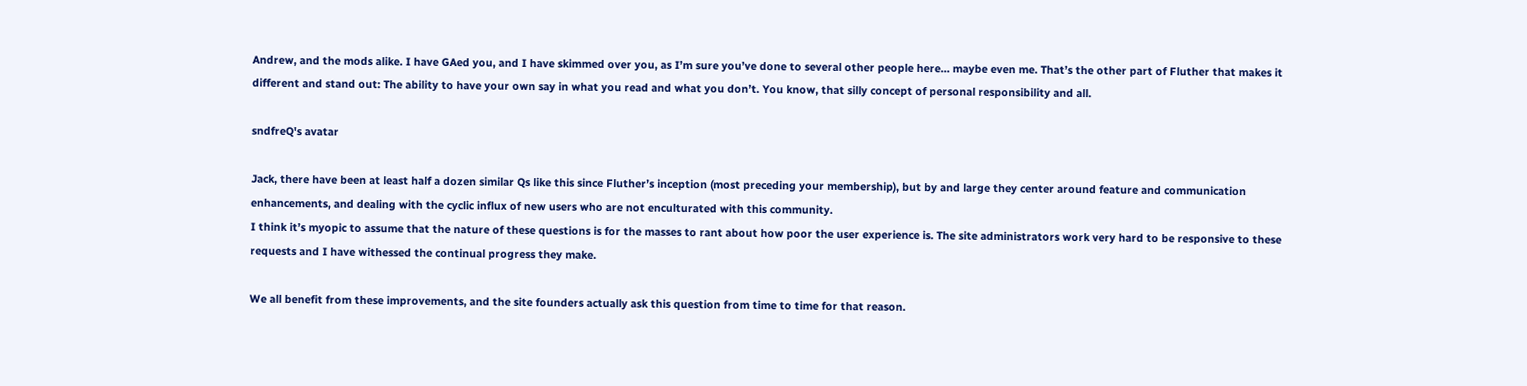Andrew, and the mods alike. I have GAed you, and I have skimmed over you, as I’m sure you’ve done to several other people here… maybe even me. That’s the other part of Fluther that makes it different and stand out: The ability to have your own say in what you read and what you don’t. You know, that silly concept of personal responsibility and all.

sndfreQ's avatar

Jack, there have been at least half a dozen similar Qs like this since Fluther’s inception (most preceding your membership), but by and large they center around feature and communication enhancements, and dealing with the cyclic influx of new users who are not enculturated with this community.
I think it’s myopic to assume that the nature of these questions is for the masses to rant about how poor the user experience is. The site administrators work very hard to be responsive to these requests and I have withessed the continual progress they make.

We all benefit from these improvements, and the site founders actually ask this question from time to time for that reason.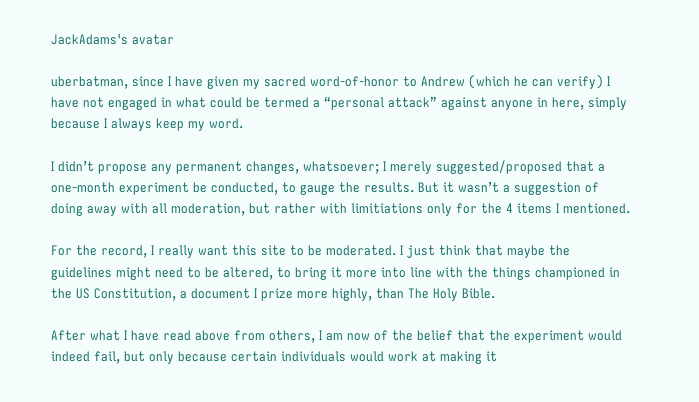JackAdams's avatar

uberbatman, since I have given my sacred word-of-honor to Andrew (which he can verify) I have not engaged in what could be termed a “personal attack” against anyone in here, simply because I always keep my word.

I didn’t propose any permanent changes, whatsoever; I merely suggested/proposed that a one-month experiment be conducted, to gauge the results. But it wasn’t a suggestion of doing away with all moderation, but rather with limitiations only for the 4 items I mentioned.

For the record, I really want this site to be moderated. I just think that maybe the guidelines might need to be altered, to bring it more into line with the things championed in the US Constitution, a document I prize more highly, than The Holy Bible.

After what I have read above from others, I am now of the belief that the experiment would indeed fail, but only because certain individuals would work at making it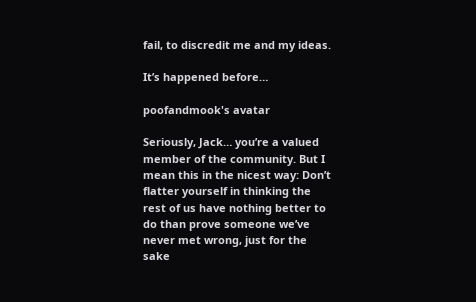fail, to discredit me and my ideas.

It’s happened before…

poofandmook's avatar

Seriously, Jack… you’re a valued member of the community. But I mean this in the nicest way: Don’t flatter yourself in thinking the rest of us have nothing better to do than prove someone we’ve never met wrong, just for the sake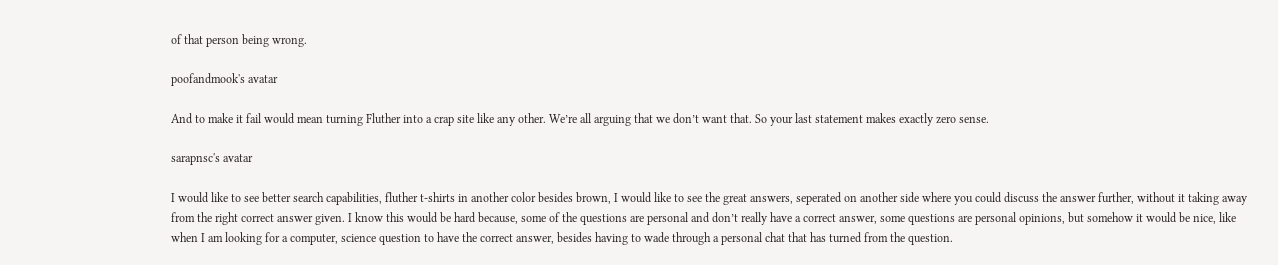of that person being wrong.

poofandmook's avatar

And to make it fail would mean turning Fluther into a crap site like any other. We’re all arguing that we don’t want that. So your last statement makes exactly zero sense.

sarapnsc's avatar

I would like to see better search capabilities, fluther t-shirts in another color besides brown, I would like to see the great answers, seperated on another side where you could discuss the answer further, without it taking away from the right correct answer given. I know this would be hard because, some of the questions are personal and don’t really have a correct answer, some questions are personal opinions, but somehow it would be nice, like when I am looking for a computer, science question to have the correct answer, besides having to wade through a personal chat that has turned from the question.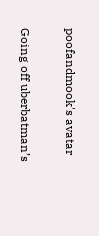poofandmook's avatar

Going off uberbatman’s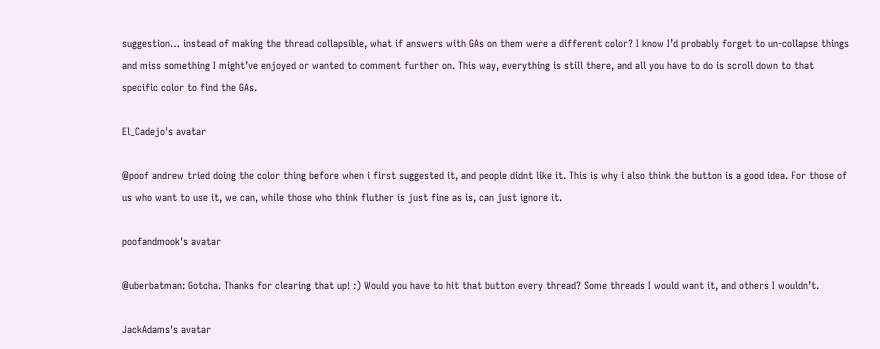suggestion… instead of making the thread collapsible, what if answers with GAs on them were a different color? I know I’d probably forget to un-collapse things and miss something I might’ve enjoyed or wanted to comment further on. This way, everything is still there, and all you have to do is scroll down to that specific color to find the GAs.

El_Cadejo's avatar

@poof andrew tried doing the color thing before when i first suggested it, and people didnt like it. This is why i also think the button is a good idea. For those of us who want to use it, we can, while those who think fluther is just fine as is, can just ignore it.

poofandmook's avatar

@uberbatman: Gotcha. Thanks for clearing that up! :) Would you have to hit that button every thread? Some threads I would want it, and others I wouldn’t.

JackAdams's avatar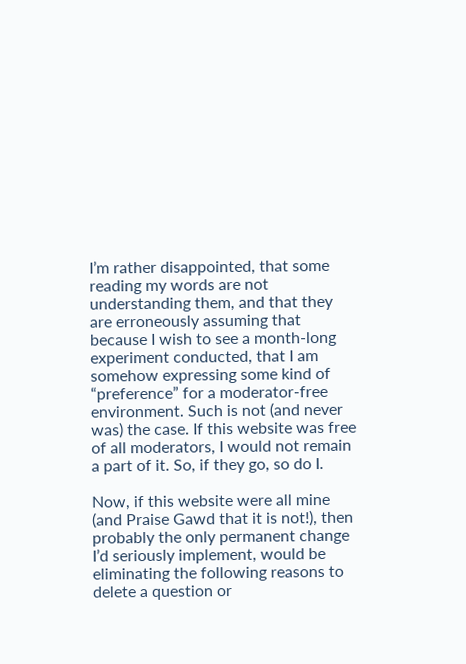I’m rather disappointed, that some reading my words are not understanding them, and that they are erroneously assuming that because I wish to see a month-long experiment conducted, that I am somehow expressing some kind of “preference” for a moderator-free environment. Such is not (and never was) the case. If this website was free of all moderators, I would not remain a part of it. So, if they go, so do I.

Now, if this website were all mine (and Praise Gawd that it is not!), then probably the only permanent change I’d seriously implement, would be eliminating the following reasons to delete a question or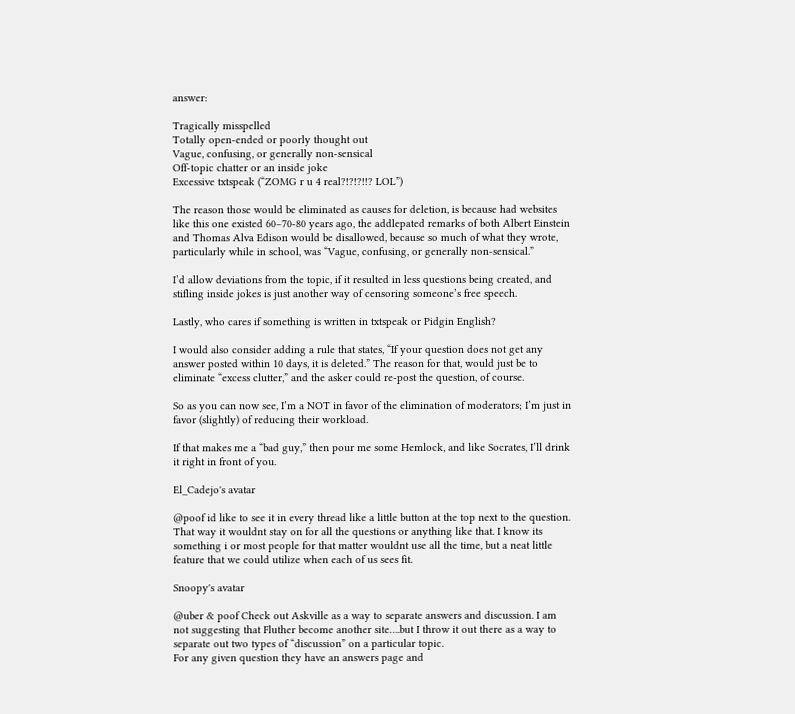answer:

Tragically misspelled
Totally open-ended or poorly thought out
Vague, confusing, or generally non-sensical
Off-topic chatter or an inside joke
Excessive txtspeak (“ZOMG r u 4 real?!?!?!!? LOL”)

The reason those would be eliminated as causes for deletion, is because had websites like this one existed 60–70-80 years ago, the addlepated remarks of both Albert Einstein and Thomas Alva Edison would be disallowed, because so much of what they wrote, particularly while in school, was “Vague, confusing, or generally non-sensical.”

I’d allow deviations from the topic, if it resulted in less questions being created, and stifling inside jokes is just another way of censoring someone’s free speech.

Lastly, who cares if something is written in txtspeak or Pidgin English?

I would also consider adding a rule that states, “If your question does not get any answer posted within 10 days, it is deleted.” The reason for that, would just be to eliminate “excess clutter,” and the asker could re-post the question, of course.

So as you can now see, I’m a NOT in favor of the elimination of moderators; I’m just in favor (slightly) of reducing their workload.

If that makes me a “bad guy,” then pour me some Hemlock, and like Socrates, I’ll drink it right in front of you.

El_Cadejo's avatar

@poof id like to see it in every thread like a little button at the top next to the question. That way it wouldnt stay on for all the questions or anything like that. I know its something i or most people for that matter wouldnt use all the time, but a neat little feature that we could utilize when each of us sees fit.

Snoopy's avatar

@uber & poof Check out Askville as a way to separate answers and discussion. I am not suggesting that Fluther become another site….but I throw it out there as a way to separate out two types of “discussion” on a particular topic.
For any given question they have an answers page and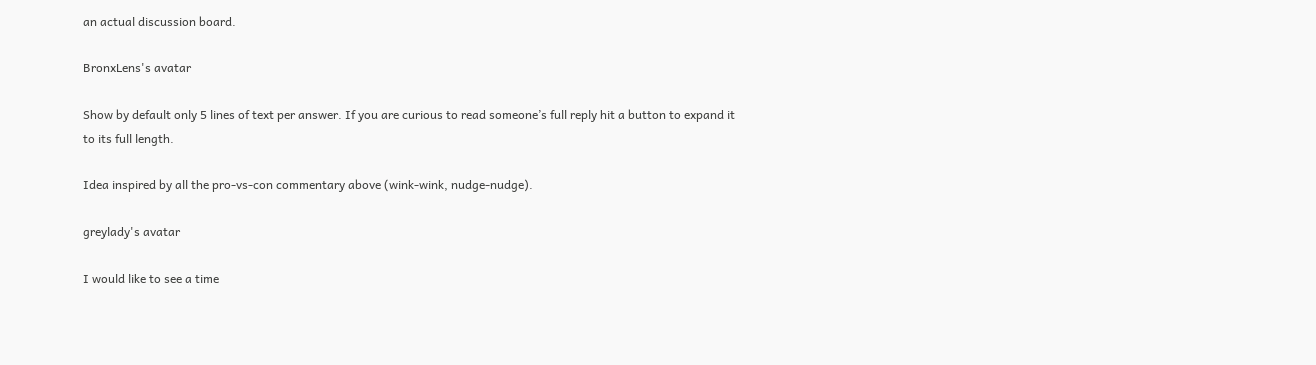an actual discussion board.

BronxLens's avatar

Show by default only 5 lines of text per answer. If you are curious to read someone’s full reply hit a button to expand it to its full length.

Idea inspired by all the pro-vs-con commentary above (wink-wink, nudge-nudge).

greylady's avatar

I would like to see a time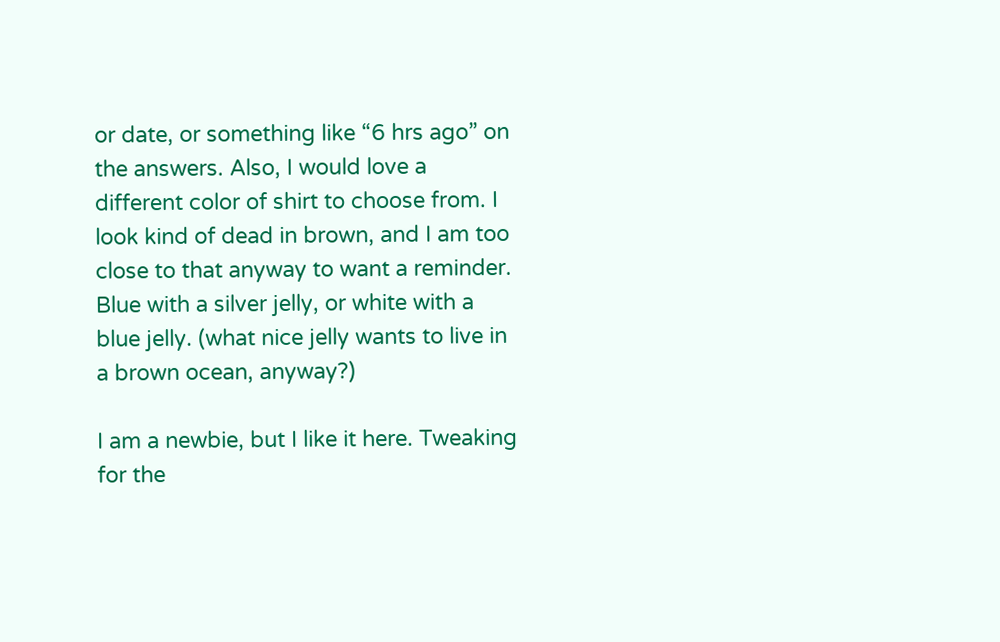or date, or something like “6 hrs ago” on the answers. Also, I would love a different color of shirt to choose from. I look kind of dead in brown, and I am too close to that anyway to want a reminder. Blue with a silver jelly, or white with a blue jelly. (what nice jelly wants to live in a brown ocean, anyway?)

I am a newbie, but I like it here. Tweaking for the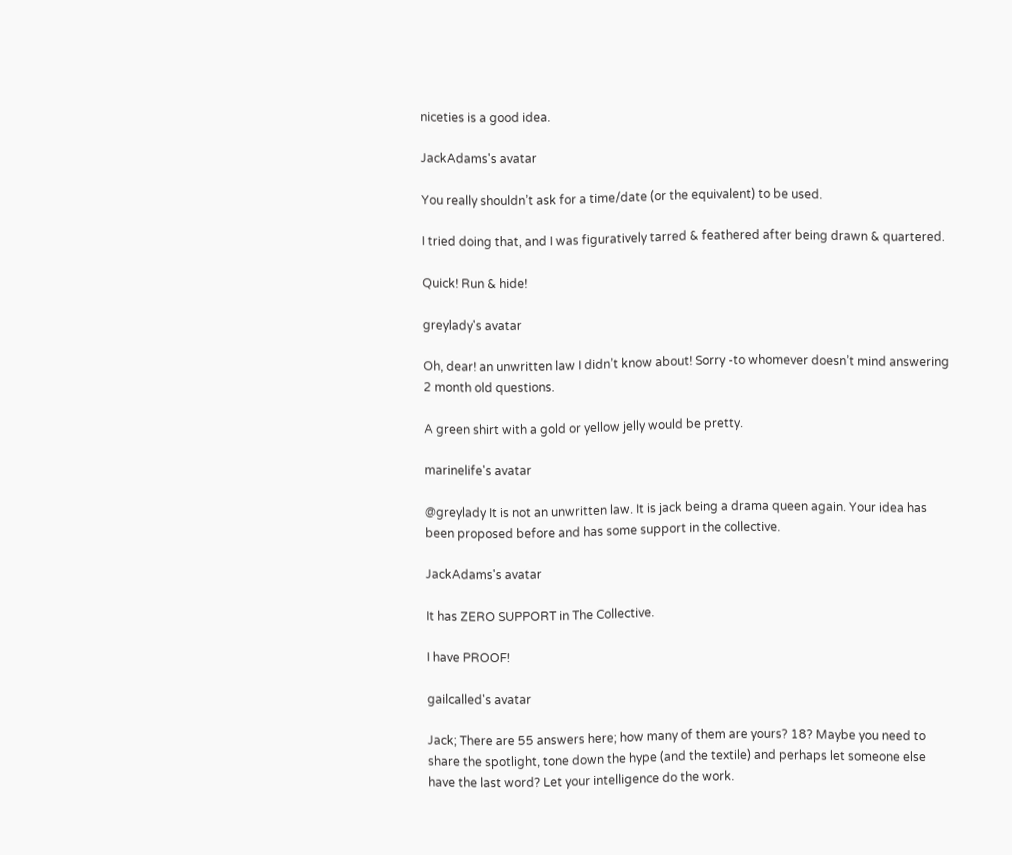niceties is a good idea.

JackAdams's avatar

You really shouldn’t ask for a time/date (or the equivalent) to be used.

I tried doing that, and I was figuratively tarred & feathered after being drawn & quartered.

Quick! Run & hide!

greylady's avatar

Oh, dear! an unwritten law I didn’t know about! Sorry -to whomever doesn’t mind answering 2 month old questions.

A green shirt with a gold or yellow jelly would be pretty.

marinelife's avatar

@greylady It is not an unwritten law. It is jack being a drama queen again. Your idea has been proposed before and has some support in the collective.

JackAdams's avatar

It has ZERO SUPPORT in The Collective.

I have PROOF!

gailcalled's avatar

Jack; There are 55 answers here; how many of them are yours? 18? Maybe you need to share the spotlight, tone down the hype (and the textile) and perhaps let someone else have the last word? Let your intelligence do the work.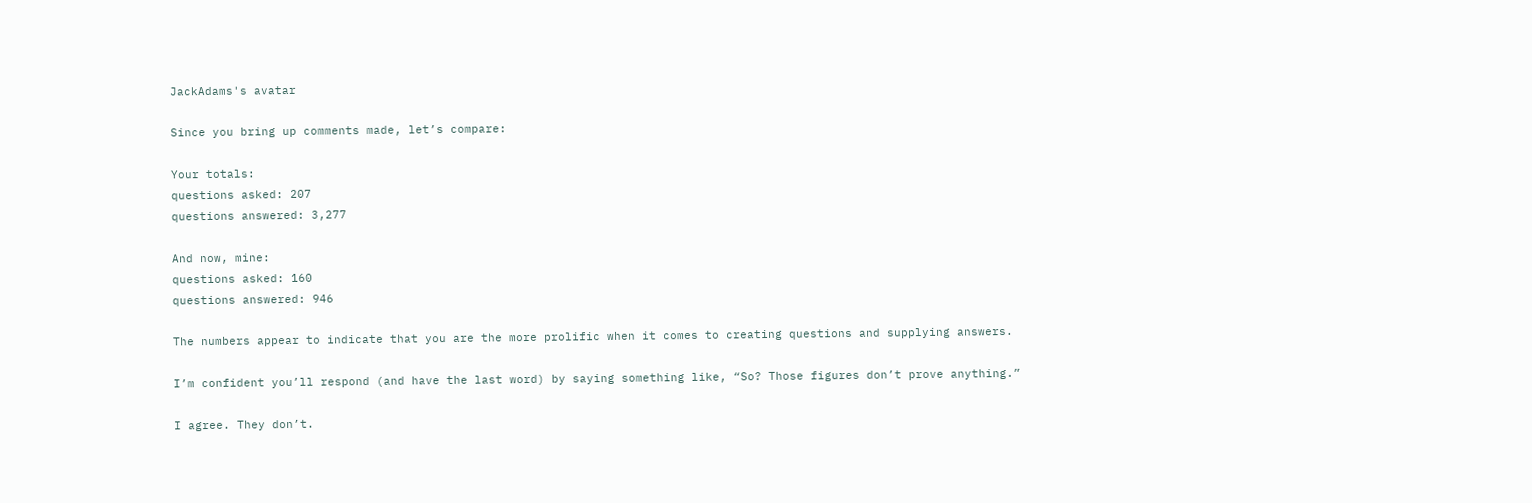JackAdams's avatar

Since you bring up comments made, let’s compare:

Your totals:
questions asked: 207
questions answered: 3,277

And now, mine:
questions asked: 160
questions answered: 946

The numbers appear to indicate that you are the more prolific when it comes to creating questions and supplying answers.

I’m confident you’ll respond (and have the last word) by saying something like, “So? Those figures don’t prove anything.”

I agree. They don’t.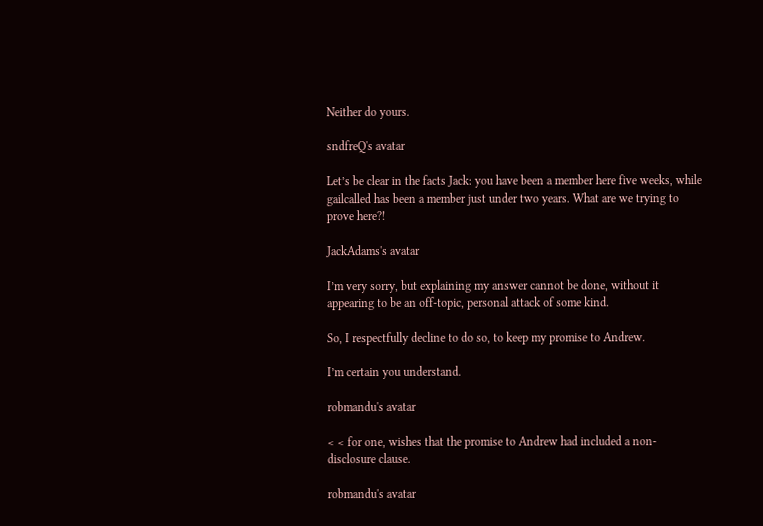Neither do yours.

sndfreQ's avatar

Let’s be clear in the facts Jack: you have been a member here five weeks, while gailcalled has been a member just under two years. What are we trying to prove here?!

JackAdams's avatar

I’m very sorry, but explaining my answer cannot be done, without it appearing to be an off-topic, personal attack of some kind.

So, I respectfully decline to do so, to keep my promise to Andrew.

I’m certain you understand.

robmandu's avatar

< < for one, wishes that the promise to Andrew had included a non-disclosure clause.

robmandu's avatar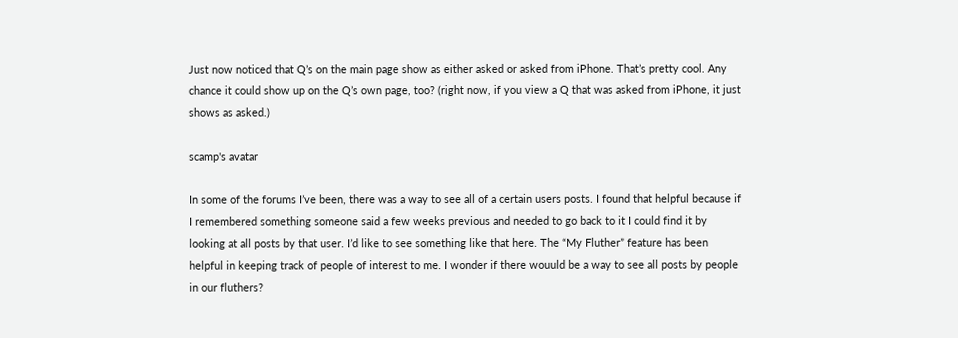Just now noticed that Q’s on the main page show as either asked or asked from iPhone. That’s pretty cool. Any chance it could show up on the Q’s own page, too? (right now, if you view a Q that was asked from iPhone, it just shows as asked.)

scamp's avatar

In some of the forums I’ve been, there was a way to see all of a certain users posts. I found that helpful because if I remembered something someone said a few weeks previous and needed to go back to it I could find it by looking at all posts by that user. I’d like to see something like that here. The “My Fluther” feature has been helpful in keeping track of people of interest to me. I wonder if there wouuld be a way to see all posts by people in our fluthers?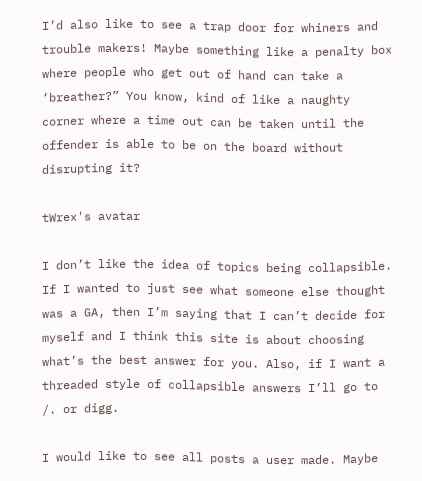I’d also like to see a trap door for whiners and trouble makers! Maybe something like a penalty box where people who get out of hand can take a ‘breather?” You know, kind of like a naughty corner where a time out can be taken until the offender is able to be on the board without disrupting it?

tWrex's avatar

I don’t like the idea of topics being collapsible. If I wanted to just see what someone else thought was a GA, then I’m saying that I can’t decide for myself and I think this site is about choosing what’s the best answer for you. Also, if I want a threaded style of collapsible answers I’ll go to /. or digg.

I would like to see all posts a user made. Maybe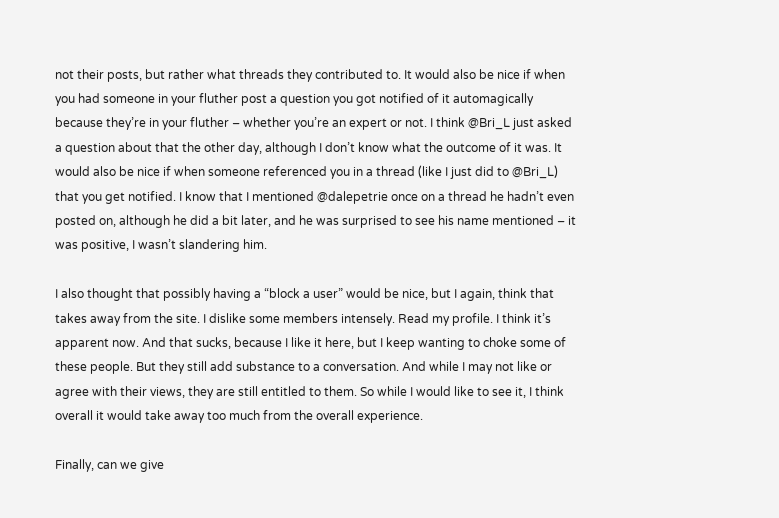not their posts, but rather what threads they contributed to. It would also be nice if when you had someone in your fluther post a question you got notified of it automagically because they’re in your fluther – whether you’re an expert or not. I think @Bri_L just asked a question about that the other day, although I don’t know what the outcome of it was. It would also be nice if when someone referenced you in a thread (like I just did to @Bri_L) that you get notified. I know that I mentioned @dalepetrie once on a thread he hadn’t even posted on, although he did a bit later, and he was surprised to see his name mentioned – it was positive, I wasn’t slandering him.

I also thought that possibly having a “block a user” would be nice, but I again, think that takes away from the site. I dislike some members intensely. Read my profile. I think it’s apparent now. And that sucks, because I like it here, but I keep wanting to choke some of these people. But they still add substance to a conversation. And while I may not like or agree with their views, they are still entitled to them. So while I would like to see it, I think overall it would take away too much from the overall experience.

Finally, can we give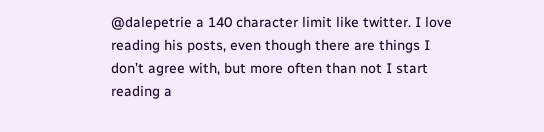@dalepetrie a 140 character limit like twitter. I love reading his posts, even though there are things I don’t agree with, but more often than not I start reading a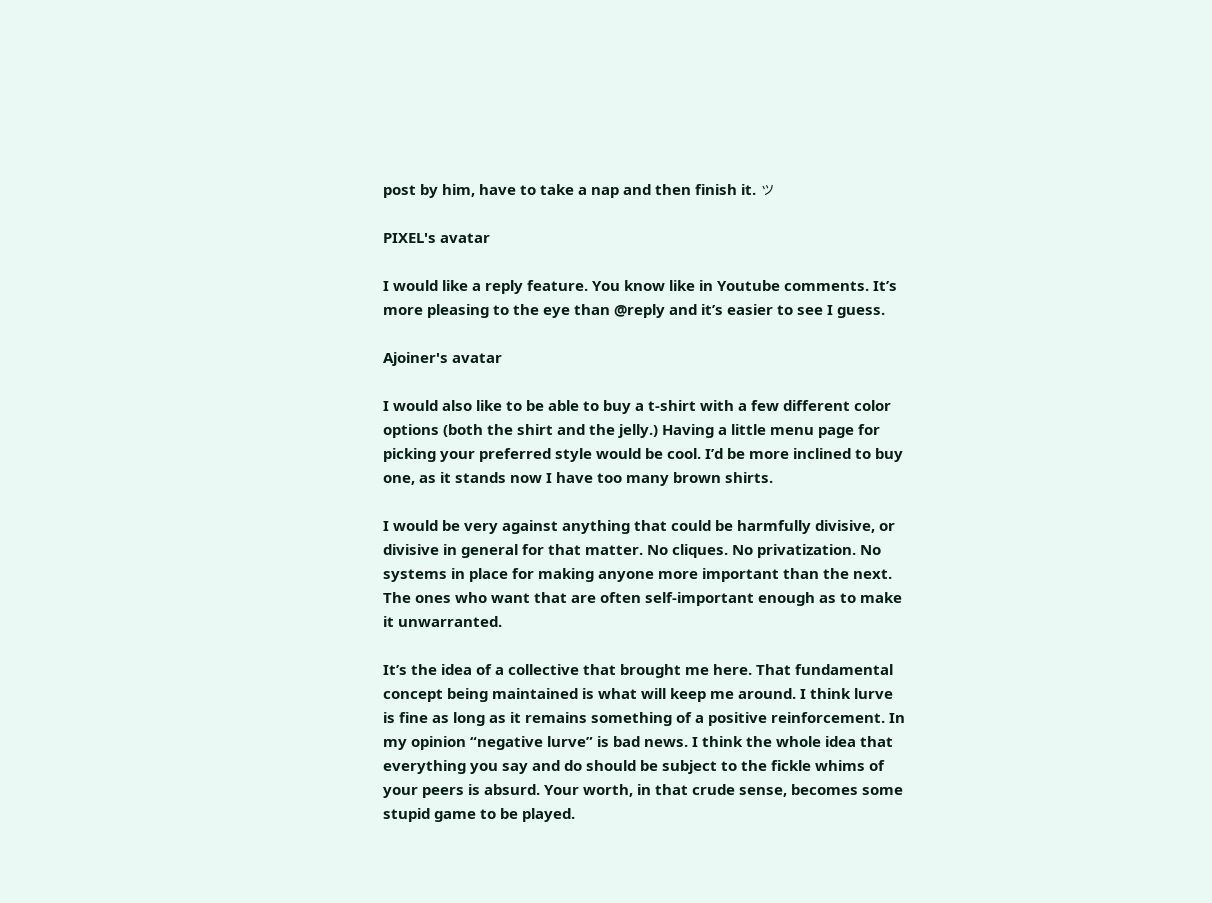post by him, have to take a nap and then finish it. ツ

PIXEL's avatar

I would like a reply feature. You know like in Youtube comments. It’s more pleasing to the eye than @reply and it’s easier to see I guess.

Ajoiner's avatar

I would also like to be able to buy a t-shirt with a few different color options (both the shirt and the jelly.) Having a little menu page for picking your preferred style would be cool. I’d be more inclined to buy one, as it stands now I have too many brown shirts.

I would be very against anything that could be harmfully divisive, or divisive in general for that matter. No cliques. No privatization. No systems in place for making anyone more important than the next. The ones who want that are often self-important enough as to make it unwarranted.

It’s the idea of a collective that brought me here. That fundamental concept being maintained is what will keep me around. I think lurve is fine as long as it remains something of a positive reinforcement. In my opinion “negative lurve” is bad news. I think the whole idea that everything you say and do should be subject to the fickle whims of your peers is absurd. Your worth, in that crude sense, becomes some stupid game to be played.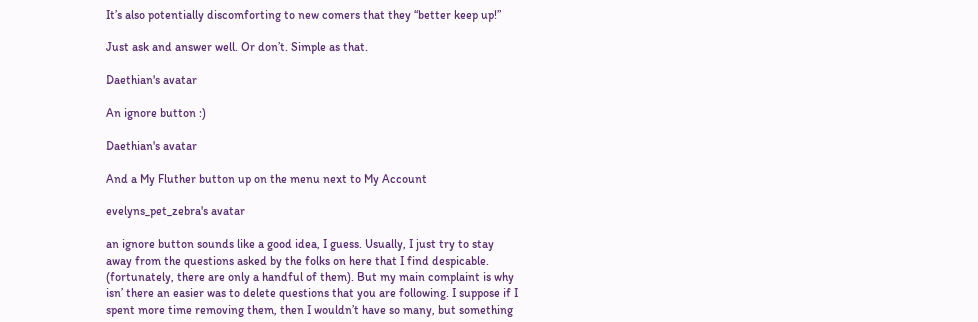It’s also potentially discomforting to new comers that they “better keep up!”

Just ask and answer well. Or don’t. Simple as that.

Daethian's avatar

An ignore button :)

Daethian's avatar

And a My Fluther button up on the menu next to My Account

evelyns_pet_zebra's avatar

an ignore button sounds like a good idea, I guess. Usually, I just try to stay away from the questions asked by the folks on here that I find despicable. (fortunately, there are only a handful of them). But my main complaint is why isn’ there an easier was to delete questions that you are following. I suppose if I spent more time removing them, then I wouldn’t have so many, but something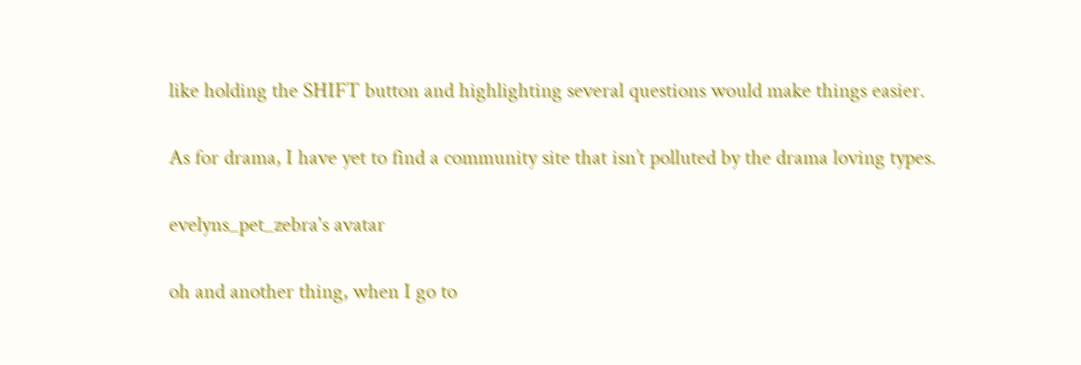like holding the SHIFT button and highlighting several questions would make things easier.

As for drama, I have yet to find a community site that isn’t polluted by the drama loving types.

evelyns_pet_zebra's avatar

oh and another thing, when I go to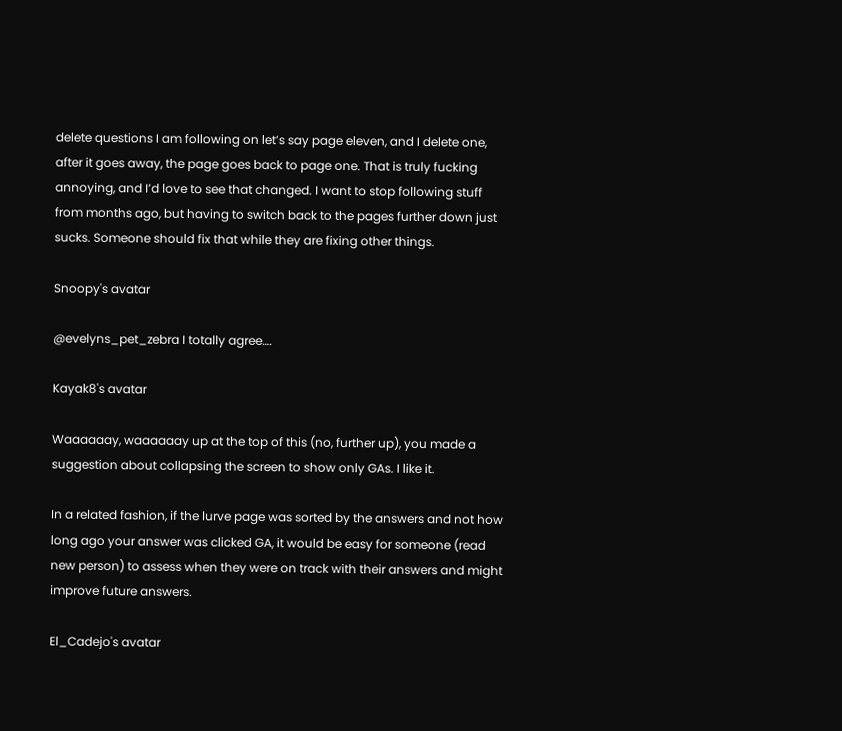delete questions I am following on let’s say page eleven, and I delete one, after it goes away, the page goes back to page one. That is truly fucking annoying, and I’d love to see that changed. I want to stop following stuff from months ago, but having to switch back to the pages further down just sucks. Someone should fix that while they are fixing other things.

Snoopy's avatar

@evelyns_pet_zebra I totally agree….

Kayak8's avatar

Waaaaaay, waaaaaay up at the top of this (no, further up), you made a suggestion about collapsing the screen to show only GAs. I like it.

In a related fashion, if the lurve page was sorted by the answers and not how long ago your answer was clicked GA, it would be easy for someone (read new person) to assess when they were on track with their answers and might improve future answers.

El_Cadejo's avatar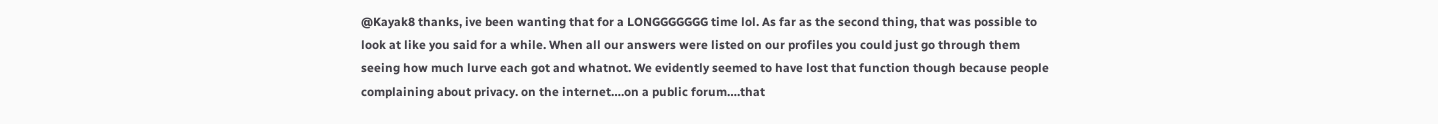@Kayak8 thanks, ive been wanting that for a LONGGGGGGG time lol. As far as the second thing, that was possible to look at like you said for a while. When all our answers were listed on our profiles you could just go through them seeing how much lurve each got and whatnot. We evidently seemed to have lost that function though because people complaining about privacy. on the internet….on a public forum….that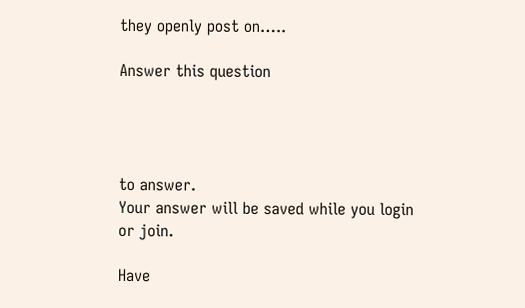they openly post on…..

Answer this question




to answer.
Your answer will be saved while you login or join.

Have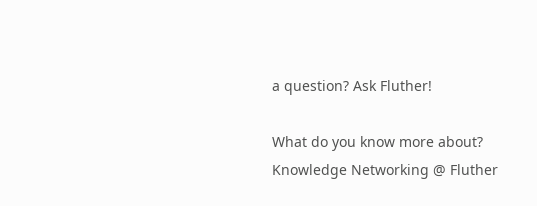a question? Ask Fluther!

What do you know more about?
Knowledge Networking @ Fluther